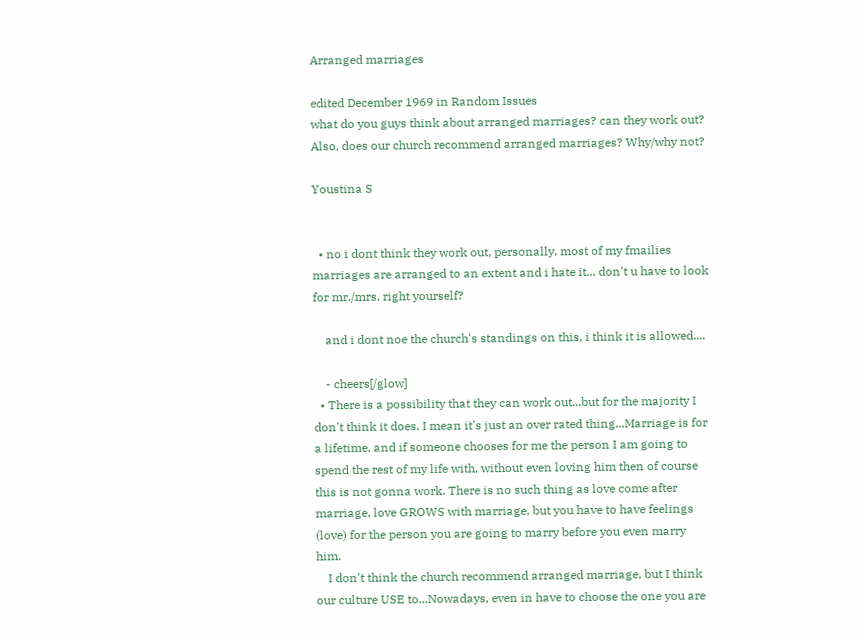Arranged marriages

edited December 1969 in Random Issues
what do you guys think about arranged marriages? can they work out? Also, does our church recommend arranged marriages? Why/why not?

Youstina S


  • no i dont think they work out, personally, most of my fmailies marriages are arranged to an extent and i hate it... don't u have to look for mr./mrs. right yourself?

    and i dont noe the church's standings on this, i think it is allowed....

    - cheers[/glow]
  • There is a possibility that they can work out...but for the majority I don't think it does. I mean it's just an over rated thing...Marriage is for a lifetime, and if someone chooses for me the person I am going to spend the rest of my life with, without even loving him then of course this is not gonna work. There is no such thing as love come after marriage, love GROWS with marriage, but you have to have feelings (love) for the person you are going to marry before you even marry him.
    I don't think the church recommend arranged marriage, but I think our culture USE to...Nowadays, even in have to choose the one you are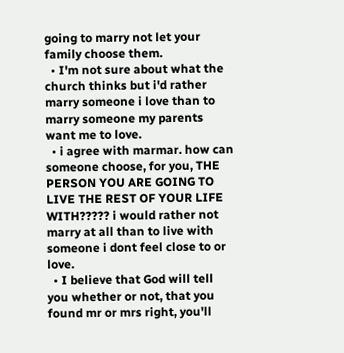going to marry not let your family choose them.
  • I'm not sure about what the church thinks but i'd rather marry someone i love than to marry someone my parents want me to love.
  • i agree with marmar. how can someone choose, for you, THE PERSON YOU ARE GOING TO LIVE THE REST OF YOUR LIFE WITH????? i would rather not marry at all than to live with someone i dont feel close to or love.
  • I believe that God will tell you whether or not, that you found mr or mrs right, you'll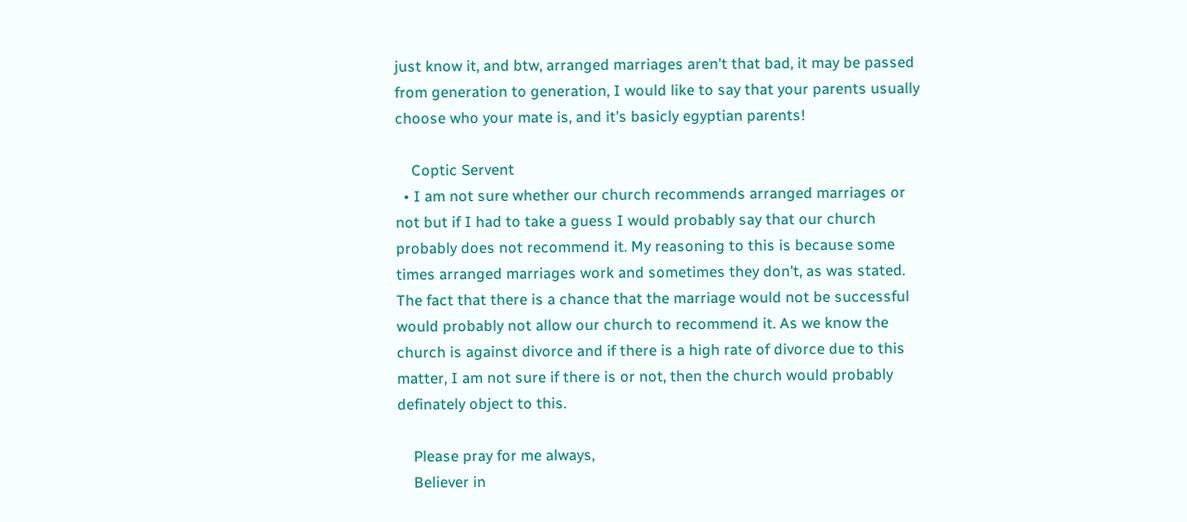just know it, and btw, arranged marriages aren't that bad, it may be passed from generation to generation, I would like to say that your parents usually choose who your mate is, and it's basicly egyptian parents!

    Coptic Servent
  • I am not sure whether our church recommends arranged marriages or not but if I had to take a guess I would probably say that our church probably does not recommend it. My reasoning to this is because some times arranged marriages work and sometimes they don't, as was stated. The fact that there is a chance that the marriage would not be successful would probably not allow our church to recommend it. As we know the church is against divorce and if there is a high rate of divorce due to this matter, I am not sure if there is or not, then the church would probably definately object to this.

    Please pray for me always,
    Believer in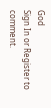God
Sign In or Register to comment.